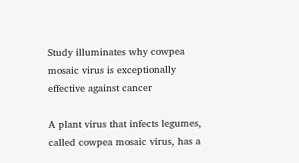Study illuminates why cowpea mosaic virus is exceptionally effective against cancer

A plant virus that infects legumes, called cowpea mosaic virus, has a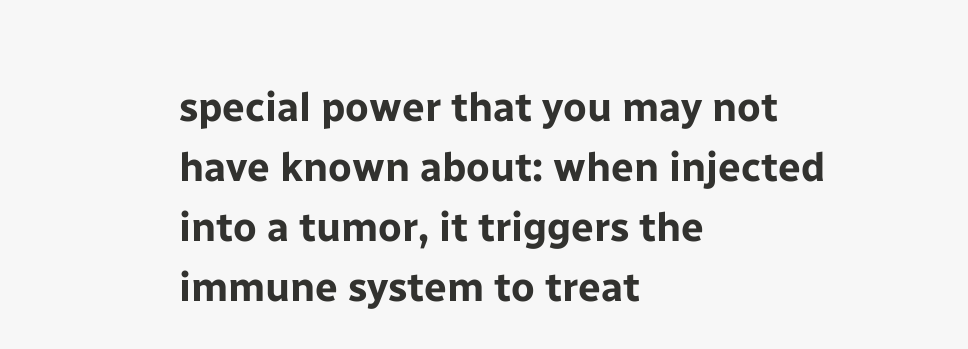special power that you may not have known about: when injected into a tumor, it triggers the immune system to treat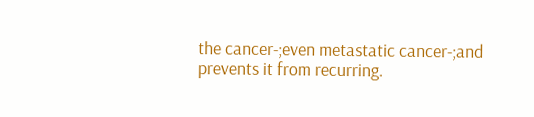the cancer-;even metastatic cancer-;and prevents it from recurring.